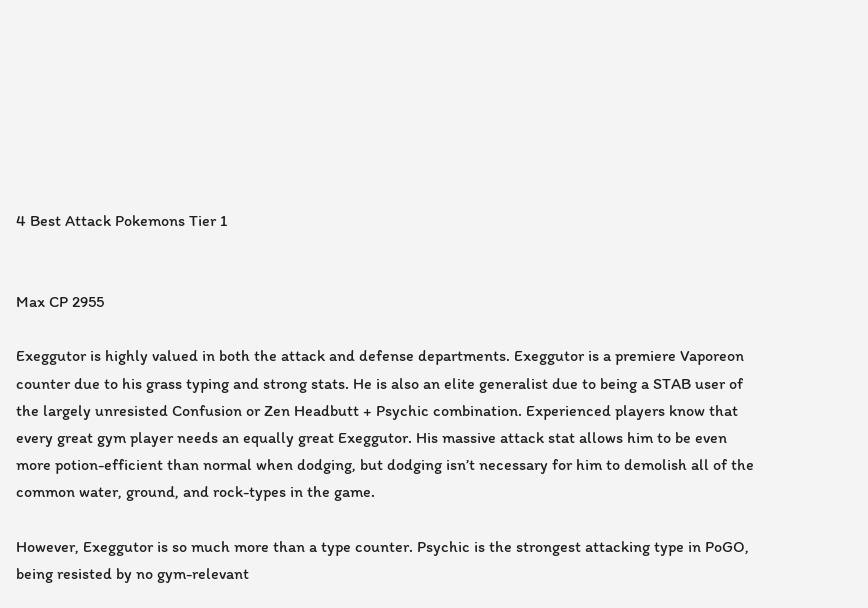4 Best Attack Pokemons Tier 1


Max CP 2955

Exeggutor is highly valued in both the attack and defense departments. Exeggutor is a premiere Vaporeon counter due to his grass typing and strong stats. He is also an elite generalist due to being a STAB user of the largely unresisted Confusion or Zen Headbutt + Psychic combination. Experienced players know that every great gym player needs an equally great Exeggutor. His massive attack stat allows him to be even more potion-efficient than normal when dodging, but dodging isn’t necessary for him to demolish all of the common water, ground, and rock-types in the game.

However, Exeggutor is so much more than a type counter. Psychic is the strongest attacking type in PoGO, being resisted by no gym-relevant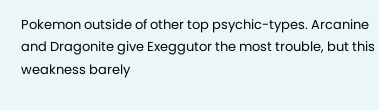Pokemon outside of other top psychic-types. Arcanine and Dragonite give Exeggutor the most trouble, but this weakness barely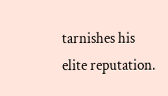tarnishes his elite reputation.